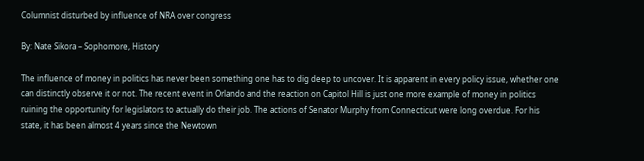Columnist disturbed by influence of NRA over congress

By: Nate Sikora – Sophomore, History

The influence of money in politics has never been something one has to dig deep to uncover. It is apparent in every policy issue, whether one can distinctly observe it or not. The recent event in Orlando and the reaction on Capitol Hill is just one more example of money in politics ruining the opportunity for legislators to actually do their job. The actions of Senator Murphy from Connecticut were long overdue. For his state, it has been almost 4 years since the Newtown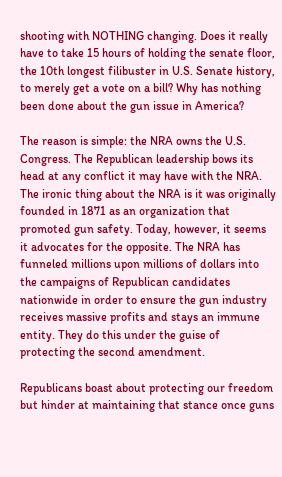shooting with NOTHING changing. Does it really have to take 15 hours of holding the senate floor, the 10th longest filibuster in U.S. Senate history, to merely get a vote on a bill? Why has nothing been done about the gun issue in America?

The reason is simple: the NRA owns the U.S. Congress. The Republican leadership bows its head at any conflict it may have with the NRA. The ironic thing about the NRA is it was originally founded in 1871 as an organization that promoted gun safety. Today, however, it seems it advocates for the opposite. The NRA has funneled millions upon millions of dollars into the campaigns of Republican candidates nationwide in order to ensure the gun industry receives massive profits and stays an immune entity. They do this under the guise of protecting the second amendment.

Republicans boast about protecting our freedom but hinder at maintaining that stance once guns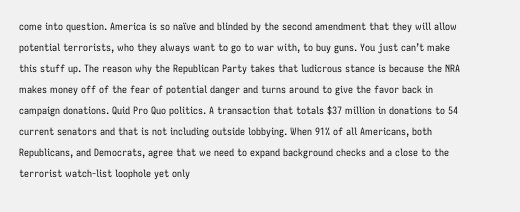come into question. America is so naïve and blinded by the second amendment that they will allow potential terrorists, who they always want to go to war with, to buy guns. You just can’t make this stuff up. The reason why the Republican Party takes that ludicrous stance is because the NRA makes money off of the fear of potential danger and turns around to give the favor back in campaign donations. Quid Pro Quo politics. A transaction that totals $37 million in donations to 54 current senators and that is not including outside lobbying. When 91% of all Americans, both Republicans, and Democrats, agree that we need to expand background checks and a close to the terrorist watch-list loophole yet only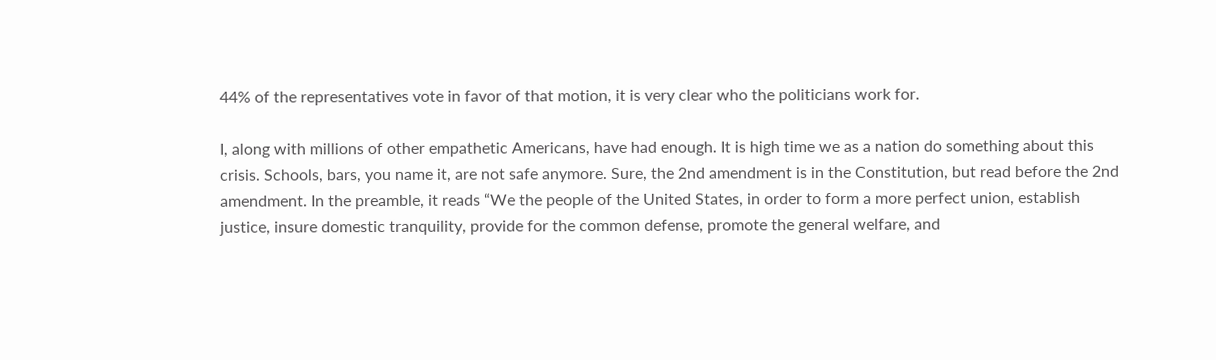44% of the representatives vote in favor of that motion, it is very clear who the politicians work for.

I, along with millions of other empathetic Americans, have had enough. It is high time we as a nation do something about this crisis. Schools, bars, you name it, are not safe anymore. Sure, the 2nd amendment is in the Constitution, but read before the 2nd amendment. In the preamble, it reads “We the people of the United States, in order to form a more perfect union, establish justice, insure domestic tranquility, provide for the common defense, promote the general welfare, and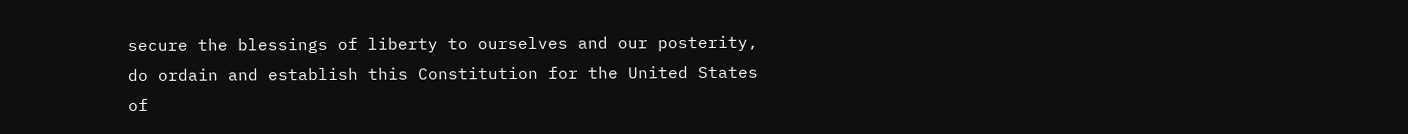secure the blessings of liberty to ourselves and our posterity, do ordain and establish this Constitution for the United States of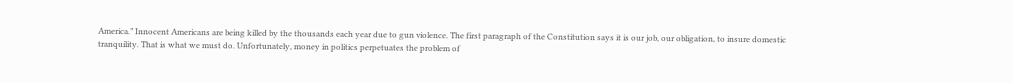America.” Innocent Americans are being killed by the thousands each year due to gun violence. The first paragraph of the Constitution says it is our job, our obligation, to insure domestic tranquility. That is what we must do. Unfortunately, money in politics perpetuates the problem of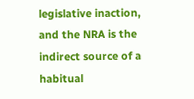legislative inaction, and the NRA is the indirect source of a habitual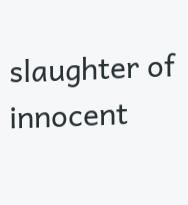slaughter of innocent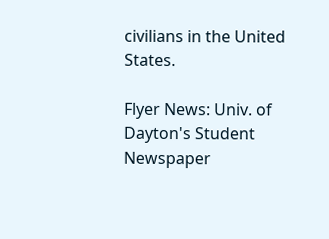civilians in the United States.

Flyer News: Univ. of Dayton's Student Newspaper